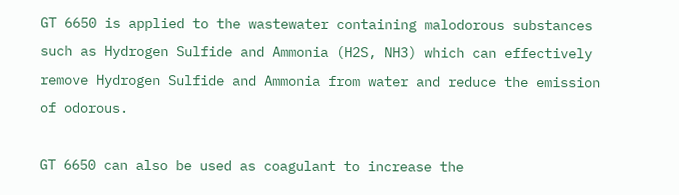GT 6650 is applied to the wastewater containing malodorous substances such as Hydrogen Sulfide and Ammonia (H2S, NH3) which can effectively remove Hydrogen Sulfide and Ammonia from water and reduce the emission of odorous.

GT 6650 can also be used as coagulant to increase the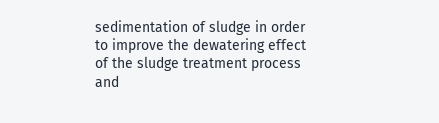sedimentation of sludge in order to improve the dewatering effect of the sludge treatment process and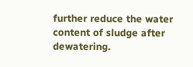further reduce the water content of sludge after dewatering.